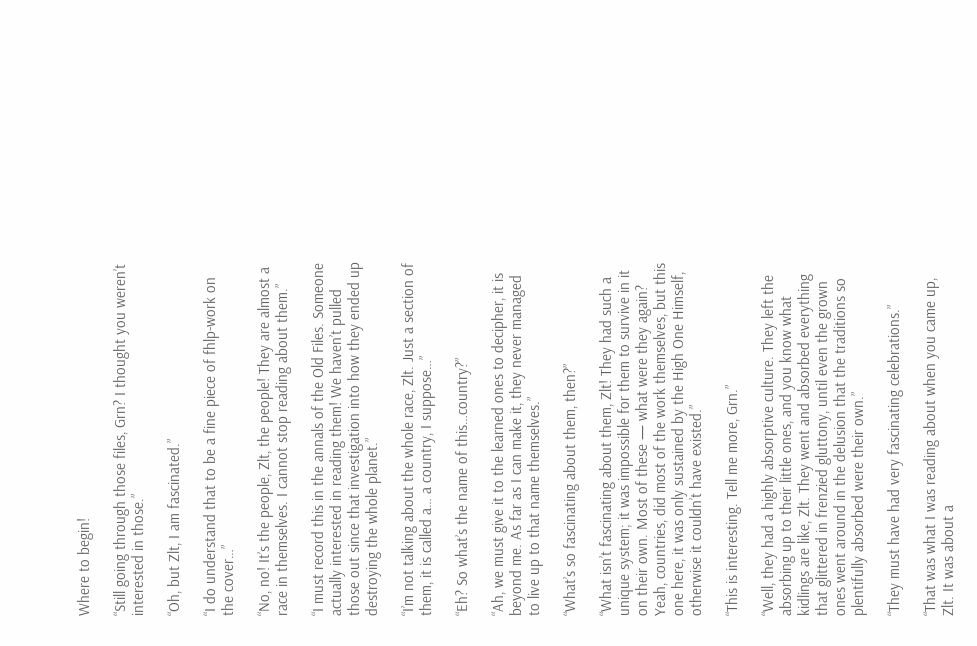Where to begin!

“Still going through those files, Grn? I thought you weren’t interested in those.”

“Oh, but Zlt, I am fascinated.”

“I do understand that to be a fine piece of fhlp-work on the cover…”

“No, no! It’s the people, Zlt, the people! They are almost a race in themselves. I cannot stop reading about them.”

“I must record this in the annals of the Old Files. Someone actually interested in reading them! We haven’t pulled those out since that investigation into how they ended up destroying the whole planet.”

“I’m not talking about the whole race, Zlt. Just a section of them, it is called a… a country, I suppose…”

“Eh? So what’s the name of this…country?”

“Ah, we must give it to the learned ones to decipher, it is beyond me. As far as I can make it, they never managed to live up to that name themselves.”

“What’s so fascinating about them, then?”

“What isn’t fascinating about them, Zlt! They had such a unique system; it was impossible for them to survive in it on their own. Most of these — what were they again? Yeah, countries, did most of the work themselves, but this one here, it was only sustained by the High One Himself, otherwise it couldn’t have existed.”

“This is interesting. Tell me more, Grn.”

“Well, they had a highly absorptive culture. They left the absorbing up to their little ones, and you know what kidlings are like, Zlt. They went and absorbed everything that glittered in frenzied gluttony, until even the grown ones went around in the delusion that the traditions so plentifully absorbed were their own.”

“They must have had very fascinating celebrations.”

“That was what I was reading about when you came up, Zlt. It was about a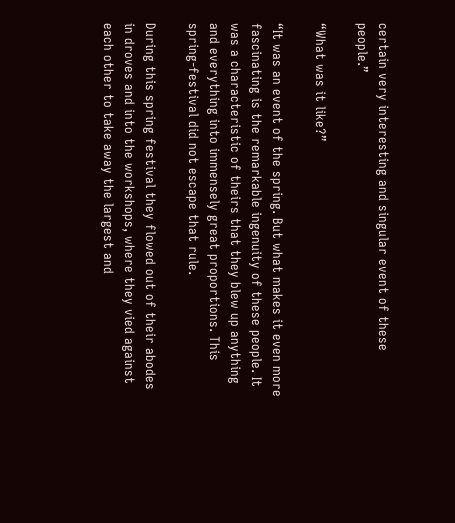certain very interesting and singular event of these people.”

“What was it like?”

“It was an event of the spring. But what makes it even more fascinating is the remarkable ingenuity of these people. It was a characteristic of theirs that they blew up anything and everything into immensely great proportions. This spring-festival did not escape that rule.

During this spring festival they flowed out of their abodes in droves and into the workshops, where they vied against each other to take away the largest and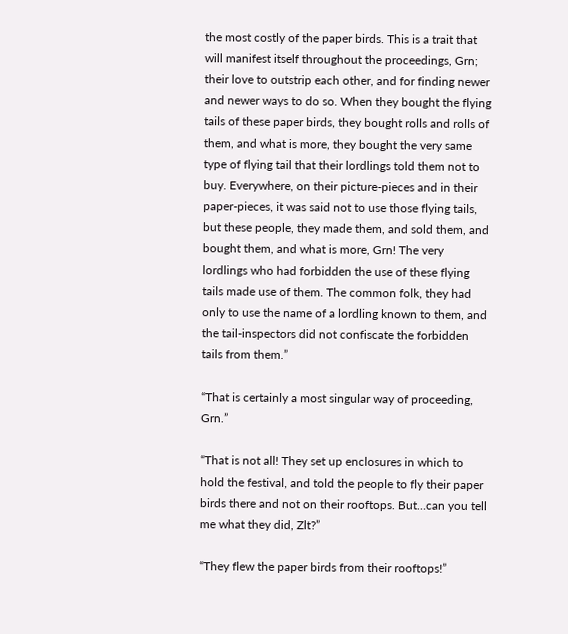the most costly of the paper birds. This is a trait that will manifest itself throughout the proceedings, Grn; their love to outstrip each other, and for finding newer and newer ways to do so. When they bought the flying tails of these paper birds, they bought rolls and rolls of them, and what is more, they bought the very same type of flying tail that their lordlings told them not to buy. Everywhere, on their picture-pieces and in their paper-pieces, it was said not to use those flying tails, but these people, they made them, and sold them, and bought them, and what is more, Grn! The very lordlings who had forbidden the use of these flying tails made use of them. The common folk, they had only to use the name of a lordling known to them, and the tail-inspectors did not confiscate the forbidden tails from them.”

“That is certainly a most singular way of proceeding, Grn.”

“That is not all! They set up enclosures in which to hold the festival, and told the people to fly their paper birds there and not on their rooftops. But…can you tell me what they did, Zlt?”

“They flew the paper birds from their rooftops!”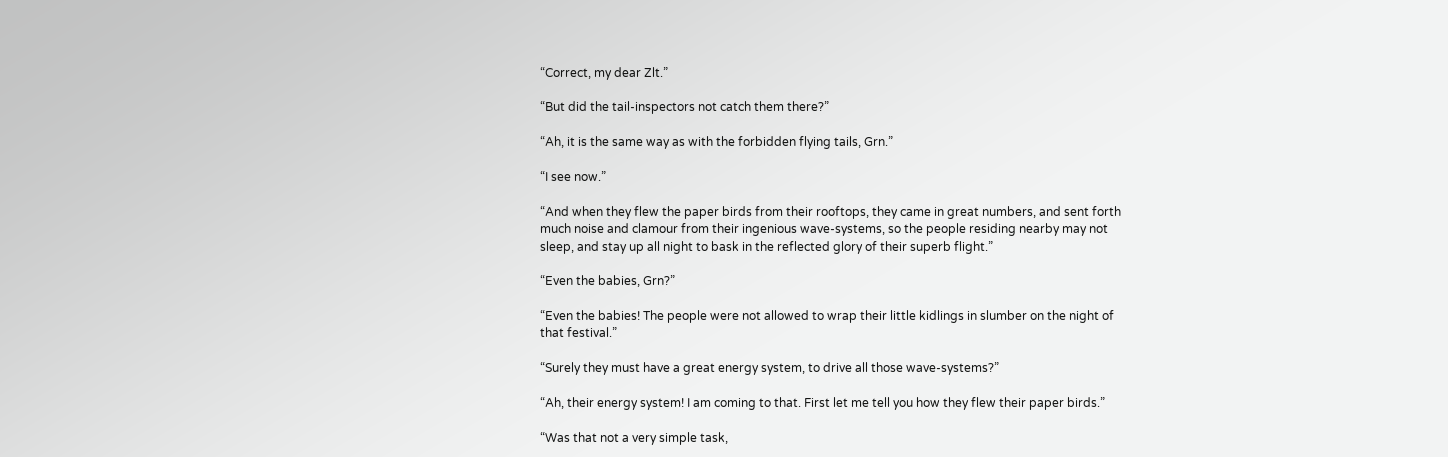“Correct, my dear Zlt.”

“But did the tail-inspectors not catch them there?”

“Ah, it is the same way as with the forbidden flying tails, Grn.”

“I see now.”

“And when they flew the paper birds from their rooftops, they came in great numbers, and sent forth much noise and clamour from their ingenious wave-systems, so the people residing nearby may not sleep, and stay up all night to bask in the reflected glory of their superb flight.”

“Even the babies, Grn?”

“Even the babies! The people were not allowed to wrap their little kidlings in slumber on the night of that festival.”

“Surely they must have a great energy system, to drive all those wave-systems?”

“Ah, their energy system! I am coming to that. First let me tell you how they flew their paper birds.”

“Was that not a very simple task,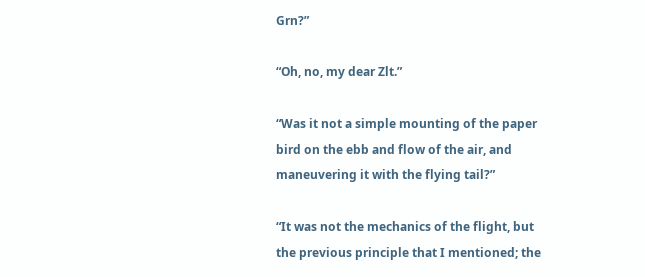Grn?”

“Oh, no, my dear Zlt.”

“Was it not a simple mounting of the paper bird on the ebb and flow of the air, and maneuvering it with the flying tail?”

“It was not the mechanics of the flight, but the previous principle that I mentioned; the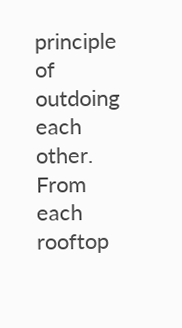principle of outdoing each other. From each rooftop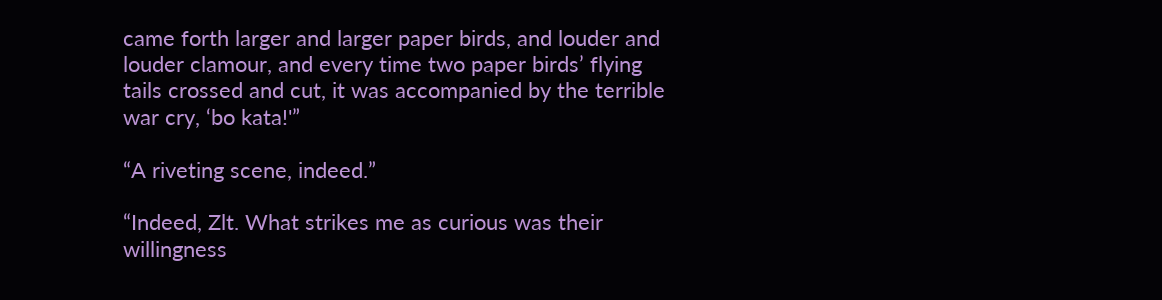came forth larger and larger paper birds, and louder and louder clamour, and every time two paper birds’ flying tails crossed and cut, it was accompanied by the terrible war cry, ‘bo kata!'”

“A riveting scene, indeed.”

“Indeed, Zlt. What strikes me as curious was their willingness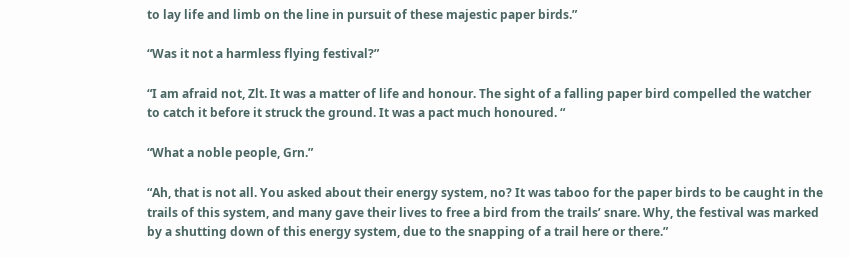to lay life and limb on the line in pursuit of these majestic paper birds.”

“Was it not a harmless flying festival?”

“I am afraid not, Zlt. It was a matter of life and honour. The sight of a falling paper bird compelled the watcher to catch it before it struck the ground. It was a pact much honoured. “

“What a noble people, Grn.”

“Ah, that is not all. You asked about their energy system, no? It was taboo for the paper birds to be caught in the trails of this system, and many gave their lives to free a bird from the trails’ snare. Why, the festival was marked by a shutting down of this energy system, due to the snapping of a trail here or there.”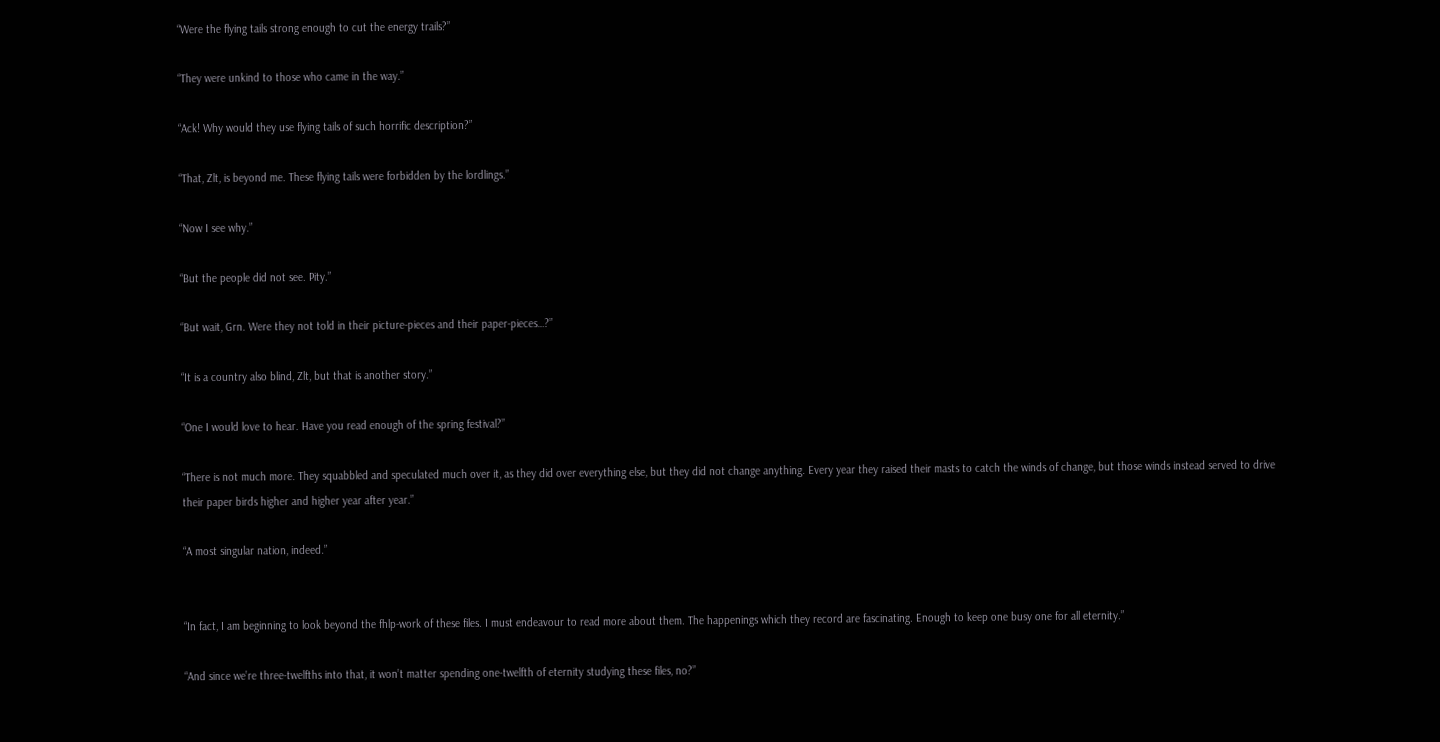“Were the flying tails strong enough to cut the energy trails?”

“They were unkind to those who came in the way.”

“Ack! Why would they use flying tails of such horrific description?”

“That, Zlt, is beyond me. These flying tails were forbidden by the lordlings.”

“Now I see why.”

“But the people did not see. Pity.”

“But wait, Grn. Were they not told in their picture-pieces and their paper-pieces…?”

“It is a country also blind, Zlt, but that is another story.”

“One I would love to hear. Have you read enough of the spring festival?”

“There is not much more. They squabbled and speculated much over it, as they did over everything else, but they did not change anything. Every year they raised their masts to catch the winds of change, but those winds instead served to drive their paper birds higher and higher year after year.”

“A most singular nation, indeed.”


“In fact, I am beginning to look beyond the fhlp-work of these files. I must endeavour to read more about them. The happenings which they record are fascinating. Enough to keep one busy one for all eternity.”

“And since we’re three-twelfths into that, it won’t matter spending one-twelfth of eternity studying these files, no?”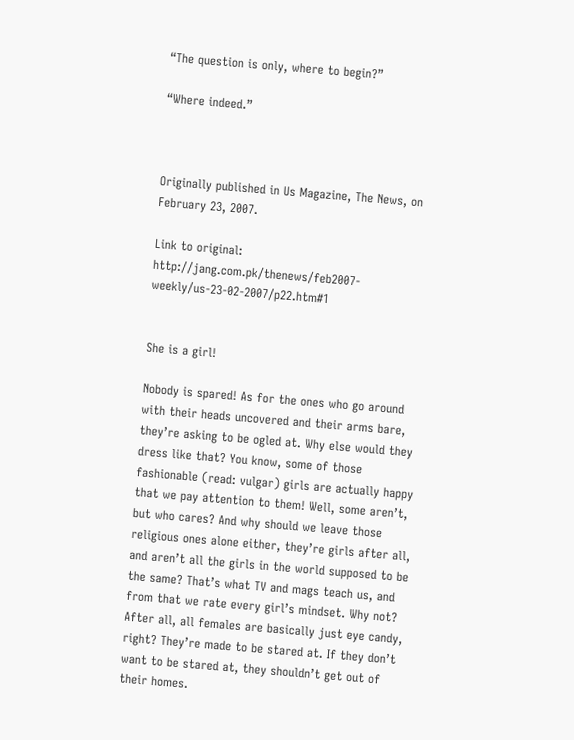“The question is only, where to begin?”

“Where indeed.”



Originally published in Us Magazine, The News, on February 23, 2007.

Link to original: http://jang.com.pk/thenews/feb2007-weekly/us-23-02-2007/p22.htm#1


She is a girl!

Nobody is spared! As for the ones who go around with their heads uncovered and their arms bare, they’re asking to be ogled at. Why else would they dress like that? You know, some of those fashionable (read: vulgar) girls are actually happy that we pay attention to them! Well, some aren’t, but who cares? And why should we leave those religious ones alone either, they’re girls after all, and aren’t all the girls in the world supposed to be the same? That’s what TV and mags teach us, and from that we rate every girl’s mindset. Why not? After all, all females are basically just eye candy, right? They’re made to be stared at. If they don’t want to be stared at, they shouldn’t get out of their homes.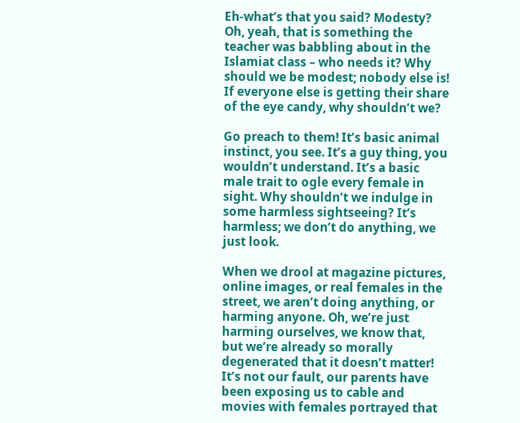Eh-what’s that you said? Modesty? Oh, yeah, that is something the teacher was babbling about in the Islamiat class – who needs it? Why should we be modest; nobody else is! If everyone else is getting their share of the eye candy, why shouldn’t we?

Go preach to them! It’s basic animal instinct, you see. It’s a guy thing, you wouldn’t understand. It’s a basic male trait to ogle every female in sight. Why shouldn’t we indulge in some harmless sightseeing? It’s harmless; we don’t do anything, we just look.

When we drool at magazine pictures, online images, or real females in the street, we aren’t doing anything, or harming anyone. Oh, we’re just harming ourselves, we know that, but we’re already so morally degenerated that it doesn’t matter! It’s not our fault, our parents have been exposing us to cable and movies with females portrayed that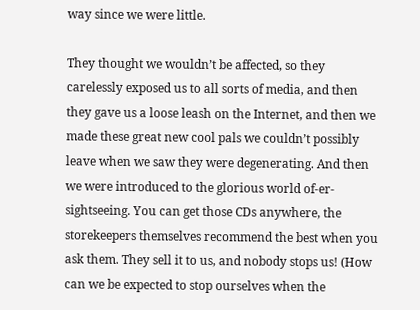way since we were little.

They thought we wouldn’t be affected, so they carelessly exposed us to all sorts of media, and then they gave us a loose leash on the Internet, and then we made these great new cool pals we couldn’t possibly leave when we saw they were degenerating. And then we were introduced to the glorious world of-er-sightseeing. You can get those CDs anywhere, the storekeepers themselves recommend the best when you ask them. They sell it to us, and nobody stops us! (How can we be expected to stop ourselves when the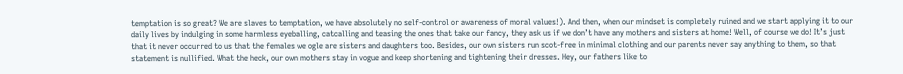temptation is so great? We are slaves to temptation, we have absolutely no self-control or awareness of moral values!). And then, when our mindset is completely ruined and we start applying it to our daily lives by indulging in some harmless eyeballing, catcalling and teasing the ones that take our fancy, they ask us if we don’t have any mothers and sisters at home! Well, of course we do! It’s just that it never occurred to us that the females we ogle are sisters and daughters too. Besides, our own sisters run scot-free in minimal clothing and our parents never say anything to them, so that statement is nullified. What the heck, our own mothers stay in vogue and keep shortening and tightening their dresses. Hey, our fathers like to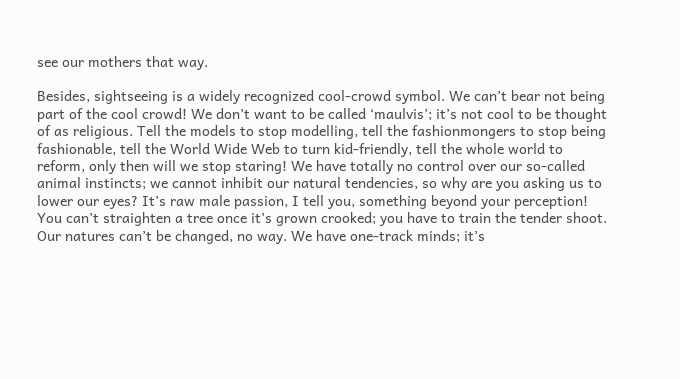see our mothers that way.

Besides, sightseeing is a widely recognized cool-crowd symbol. We can’t bear not being part of the cool crowd! We don’t want to be called ‘maulvis’; it’s not cool to be thought of as religious. Tell the models to stop modelling, tell the fashionmongers to stop being fashionable, tell the World Wide Web to turn kid-friendly, tell the whole world to reform, only then will we stop staring! We have totally no control over our so-called animal instincts; we cannot inhibit our natural tendencies, so why are you asking us to lower our eyes? It’s raw male passion, I tell you, something beyond your perception! You can’t straighten a tree once it’s grown crooked; you have to train the tender shoot. Our natures can’t be changed, no way. We have one-track minds; it’s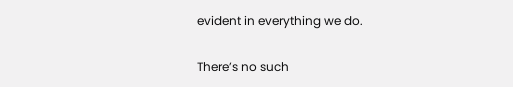evident in everything we do.

There’s no such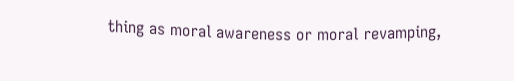thing as moral awareness or moral revamping,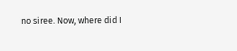no siree. Now, where did I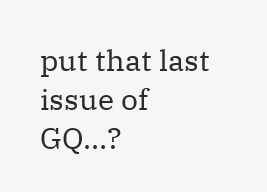put that last issue of GQ…?